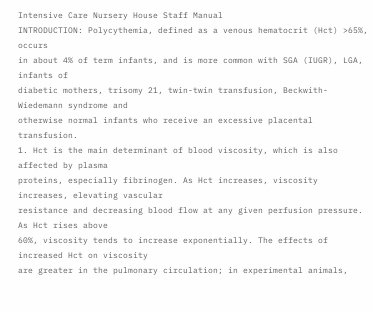Intensive Care Nursery House Staff Manual
INTRODUCTION: Polycythemia, defined as a venous hematocrit (Hct) >65%, occurs
in about 4% of term infants, and is more common with SGA (IUGR), LGA, infants of
diabetic mothers, trisomy 21, twin-twin transfusion, Beckwith-Wiedemann syndrome and
otherwise normal infants who receive an excessive placental transfusion.
1. Hct is the main determinant of blood viscosity, which is also affected by plasma
proteins, especially fibrinogen. As Hct increases, viscosity increases, elevating vascular
resistance and decreasing blood flow at any given perfusion pressure. As Hct rises above
60%, viscosity tends to increase exponentially. The effects of increased Hct on viscosity
are greater in the pulmonary circulation; in experimental animals,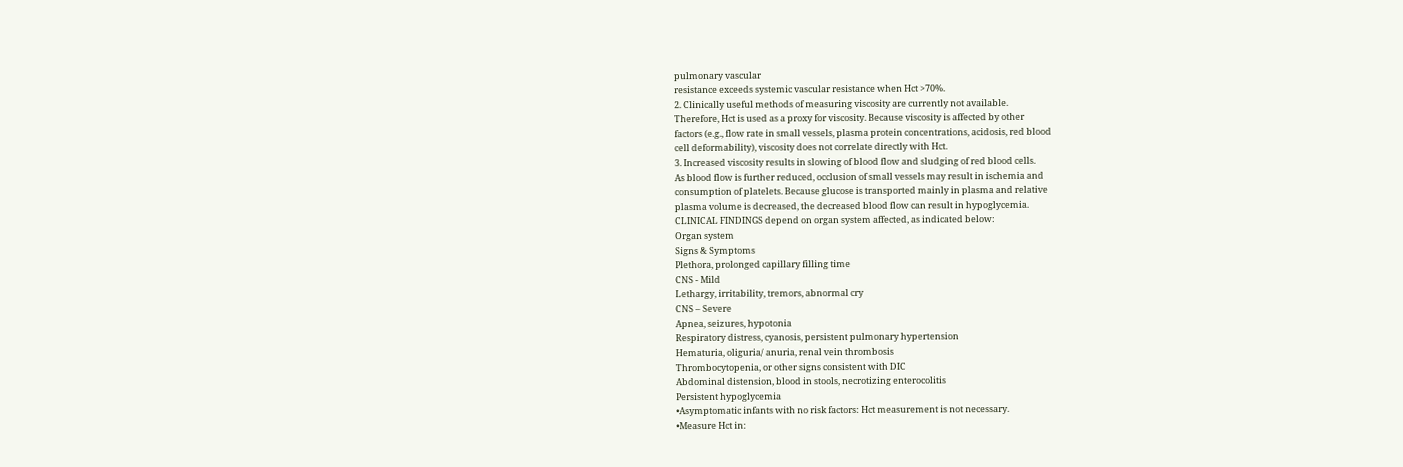pulmonary vascular
resistance exceeds systemic vascular resistance when Hct >70%.
2. Clinically useful methods of measuring viscosity are currently not available.
Therefore, Hct is used as a proxy for viscosity. Because viscosity is affected by other
factors (e.g., flow rate in small vessels, plasma protein concentrations, acidosis, red blood
cell deformability), viscosity does not correlate directly with Hct.
3. Increased viscosity results in slowing of blood flow and sludging of red blood cells.
As blood flow is further reduced, occlusion of small vessels may result in ischemia and
consumption of platelets. Because glucose is transported mainly in plasma and relative
plasma volume is decreased, the decreased blood flow can result in hypoglycemia.
CLINICAL FINDINGS depend on organ system affected, as indicated below:
Organ system
Signs & Symptoms
Plethora, prolonged capillary filling time
CNS - Mild
Lethargy, irritability, tremors, abnormal cry
CNS – Severe
Apnea, seizures, hypotonia
Respiratory distress, cyanosis, persistent pulmonary hypertension
Hematuria, oliguria/ anuria, renal vein thrombosis
Thrombocytopenia, or other signs consistent with DIC
Abdominal distension, blood in stools, necrotizing enterocolitis
Persistent hypoglycemia
•Asymptomatic infants with no risk factors: Hct measurement is not necessary.
•Measure Hct in: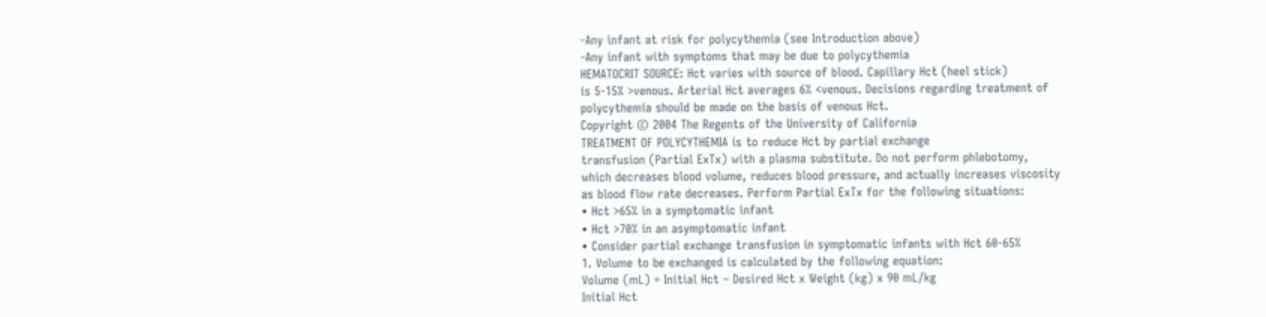-Any infant at risk for polycythemia (see Introduction above)
-Any infant with symptoms that may be due to polycythemia
HEMATOCRIT SOURCE: Hct varies with source of blood. Capillary Hct (heel stick)
is 5-15% >venous. Arterial Hct averages 6% <venous. Decisions regarding treatment of
polycythemia should be made on the basis of venous Hct.
Copyright © 2004 The Regents of the University of California
TREATMENT OF POLYCYTHEMIA is to reduce Hct by partial exchange
transfusion (Partial ExTx) with a plasma substitute. Do not perform phlebotomy,
which decreases blood volume, reduces blood pressure, and actually increases viscosity
as blood flow rate decreases. Perform Partial ExTx for the following situations:
• Hct >65% in a symptomatic infant
• Hct >70% in an asymptomatic infant
• Consider partial exchange transfusion in symptomatic infants with Hct 60-65%
1. Volume to be exchanged is calculated by the following equation:
Volume (mL) = Initial Hct – Desired Hct x Weight (kg) x 90 mL/kg
Initial Hct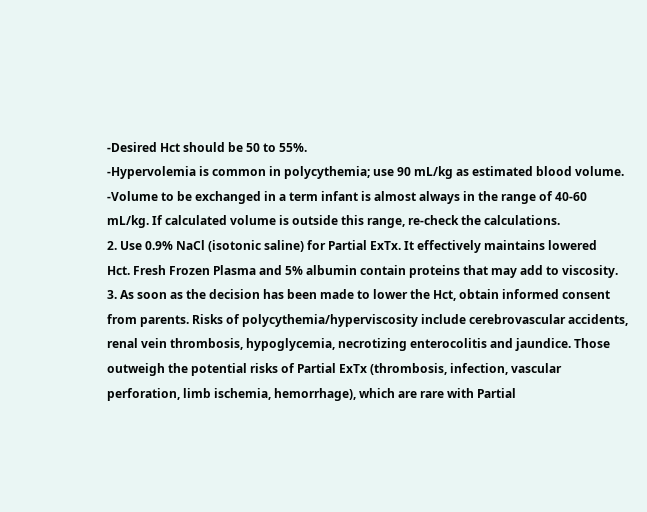-Desired Hct should be 50 to 55%.
-Hypervolemia is common in polycythemia; use 90 mL/kg as estimated blood volume.
-Volume to be exchanged in a term infant is almost always in the range of 40-60
mL/kg. If calculated volume is outside this range, re-check the calculations.
2. Use 0.9% NaCl (isotonic saline) for Partial ExTx. It effectively maintains lowered
Hct. Fresh Frozen Plasma and 5% albumin contain proteins that may add to viscosity.
3. As soon as the decision has been made to lower the Hct, obtain informed consent
from parents. Risks of polycythemia/hyperviscosity include cerebrovascular accidents,
renal vein thrombosis, hypoglycemia, necrotizing enterocolitis and jaundice. Those
outweigh the potential risks of Partial ExTx (thrombosis, infection, vascular
perforation, limb ischemia, hemorrhage), which are rare with Partial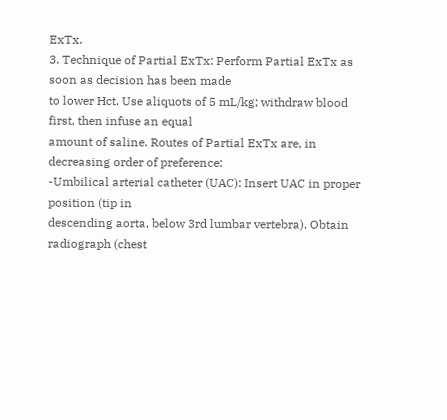ExTx.
3. Technique of Partial ExTx: Perform Partial ExTx as soon as decision has been made
to lower Hct. Use aliquots of 5 mL/kg; withdraw blood first, then infuse an equal
amount of saline. Routes of Partial ExTx are, in decreasing order of preference:
-Umbilical arterial catheter (UAC): Insert UAC in proper position (tip in
descending aorta, below 3rd lumbar vertebra). Obtain radiograph (chest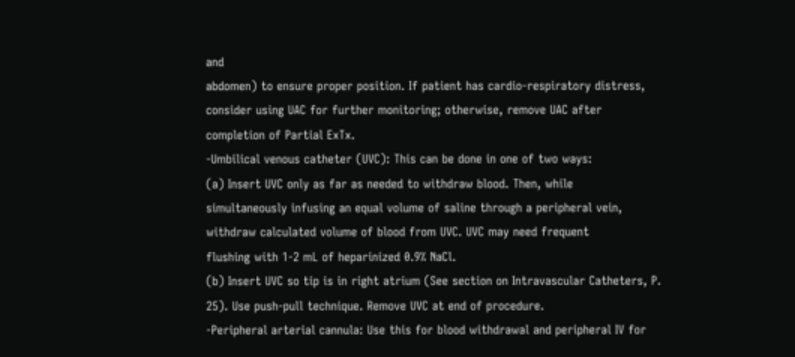and
abdomen) to ensure proper position. If patient has cardio-respiratory distress,
consider using UAC for further monitoring; otherwise, remove UAC after
completion of Partial ExTx.
-Umbilical venous catheter (UVC): This can be done in one of two ways:
(a) Insert UVC only as far as needed to withdraw blood. Then, while
simultaneously infusing an equal volume of saline through a peripheral vein,
withdraw calculated volume of blood from UVC. UVC may need frequent
flushing with 1-2 mL of heparinized 0.9% NaCl.
(b) Insert UVC so tip is in right atrium (See section on Intravascular Catheters, P.
25). Use push-pull technique. Remove UVC at end of procedure.
-Peripheral arterial cannula: Use this for blood withdrawal and peripheral IV for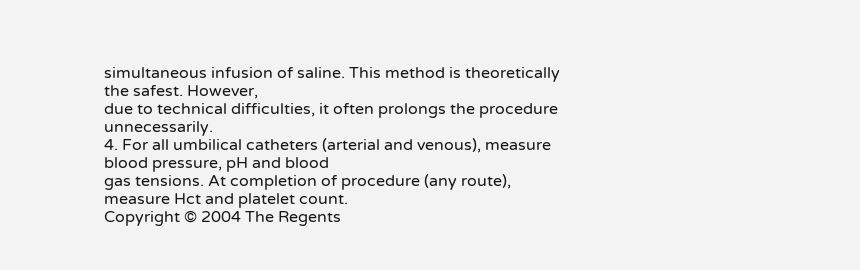simultaneous infusion of saline. This method is theoretically the safest. However,
due to technical difficulties, it often prolongs the procedure unnecessarily.
4. For all umbilical catheters (arterial and venous), measure blood pressure, pH and blood
gas tensions. At completion of procedure (any route), measure Hct and platelet count.
Copyright © 2004 The Regents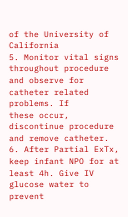of the University of California
5. Monitor vital signs throughout procedure and observe for catheter related problems. If
these occur, discontinue procedure and remove catheter.
6. After Partial ExTx, keep infant NPO for at least 4h. Give IV glucose water to
prevent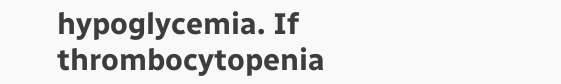hypoglycemia. If thrombocytopenia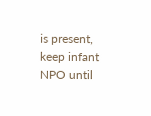is present, keep infant NPO until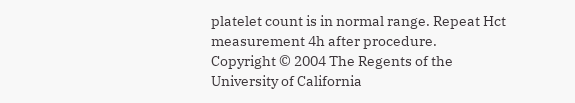platelet count is in normal range. Repeat Hct measurement 4h after procedure.
Copyright © 2004 The Regents of the University of California